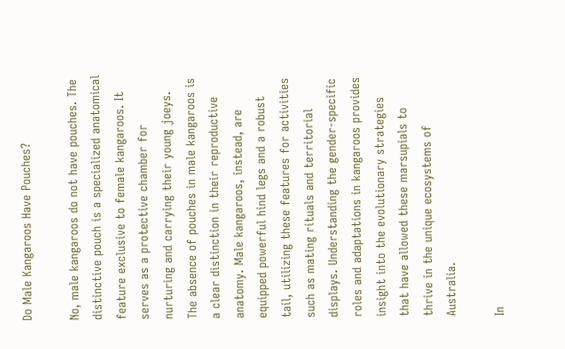Do Male Kangaroos Have Pouches?

No, male kangaroos do not have pouches. The distinctive pouch is a specialized anatomical feature exclusive to female kangaroos. It serves as a protective chamber for nurturing and carrying their young joeys. The absence of pouches in male kangaroos is a clear distinction in their reproductive anatomy. Male kangaroos, instead, are equipped powerful hind legs and a robust tail, utilizing these features for activities such as mating rituals and territorial displays. Understanding the gender-specific roles and adaptations in kangaroos provides insight into the evolutionary strategies that have allowed these marsupials to thrive in the unique ecosystems of Australia.

In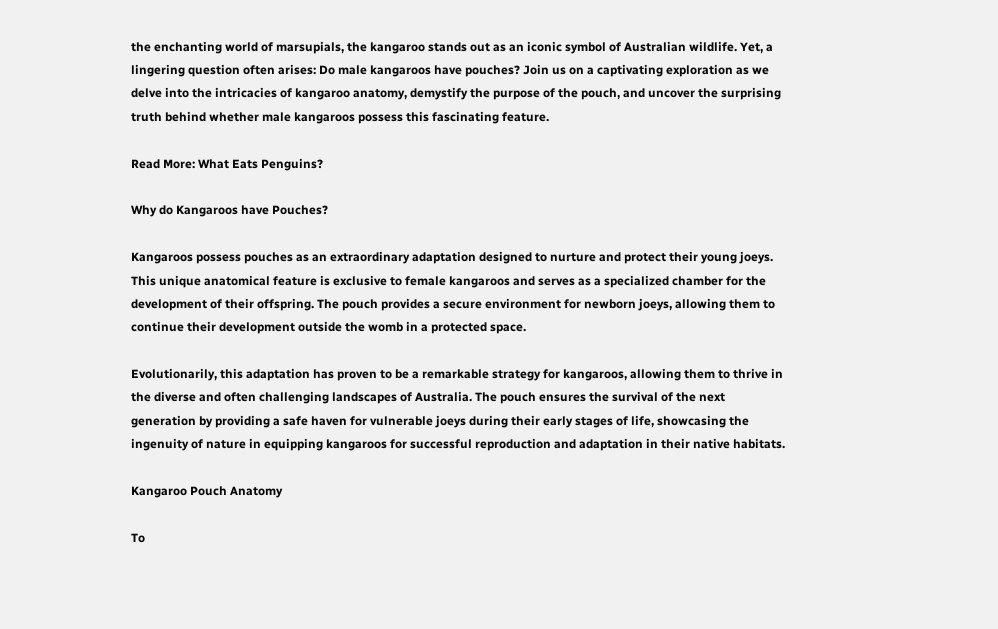the enchanting world of marsupials, the kangaroo stands out as an iconic symbol of Australian wildlife. Yet, a lingering question often arises: Do male kangaroos have pouches? Join us on a captivating exploration as we delve into the intricacies of kangaroo anatomy, demystify the purpose of the pouch, and uncover the surprising truth behind whether male kangaroos possess this fascinating feature.

Read More: What Eats Penguins?

Why do Kangaroos have Pouches?

Kangaroos possess pouches as an extraordinary adaptation designed to nurture and protect their young joeys. This unique anatomical feature is exclusive to female kangaroos and serves as a specialized chamber for the development of their offspring. The pouch provides a secure environment for newborn joeys, allowing them to continue their development outside the womb in a protected space.

Evolutionarily, this adaptation has proven to be a remarkable strategy for kangaroos, allowing them to thrive in the diverse and often challenging landscapes of Australia. The pouch ensures the survival of the next generation by providing a safe haven for vulnerable joeys during their early stages of life, showcasing the ingenuity of nature in equipping kangaroos for successful reproduction and adaptation in their native habitats.

Kangaroo Pouch Anatomy

To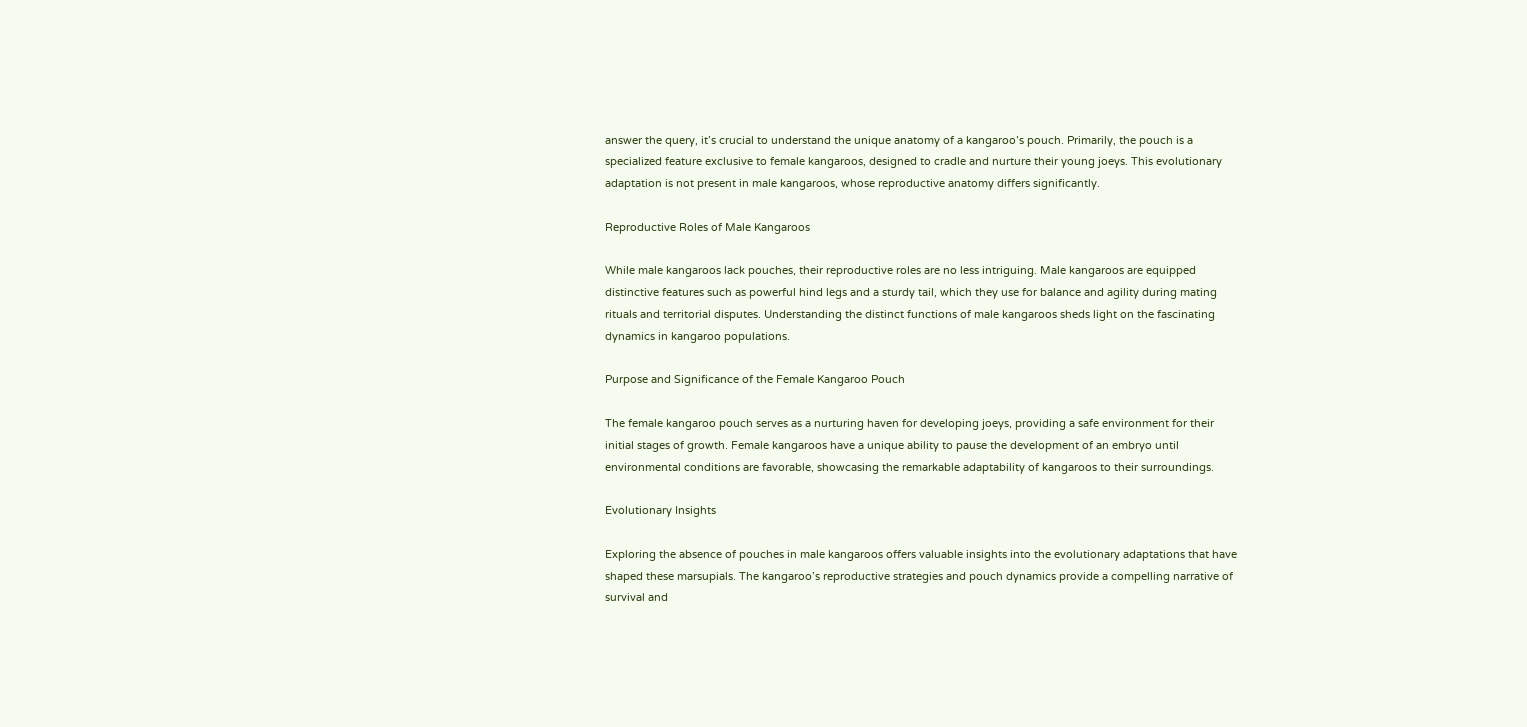answer the query, it’s crucial to understand the unique anatomy of a kangaroo’s pouch. Primarily, the pouch is a specialized feature exclusive to female kangaroos, designed to cradle and nurture their young joeys. This evolutionary adaptation is not present in male kangaroos, whose reproductive anatomy differs significantly.

Reproductive Roles of Male Kangaroos

While male kangaroos lack pouches, their reproductive roles are no less intriguing. Male kangaroos are equipped distinctive features such as powerful hind legs and a sturdy tail, which they use for balance and agility during mating rituals and territorial disputes. Understanding the distinct functions of male kangaroos sheds light on the fascinating dynamics in kangaroo populations.

Purpose and Significance of the Female Kangaroo Pouch

The female kangaroo pouch serves as a nurturing haven for developing joeys, providing a safe environment for their initial stages of growth. Female kangaroos have a unique ability to pause the development of an embryo until environmental conditions are favorable, showcasing the remarkable adaptability of kangaroos to their surroundings.

Evolutionary Insights

Exploring the absence of pouches in male kangaroos offers valuable insights into the evolutionary adaptations that have shaped these marsupials. The kangaroo’s reproductive strategies and pouch dynamics provide a compelling narrative of survival and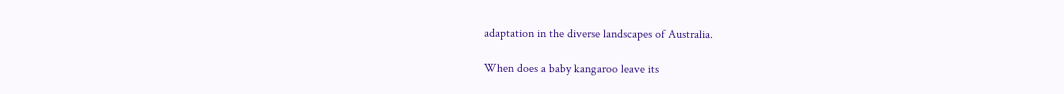adaptation in the diverse landscapes of Australia.

When does a baby kangaroo leave its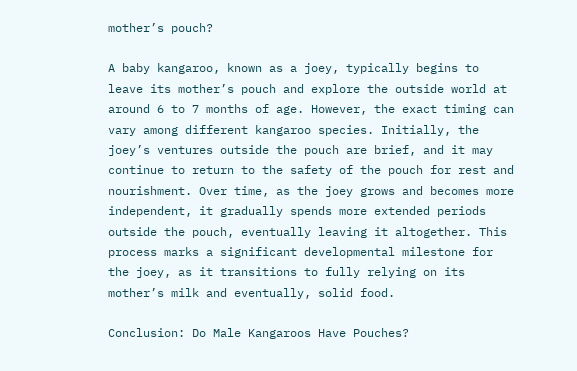mother’s pouch?

A baby kangaroo, known as a joey, typically begins to leave its mother’s pouch and explore the outside world at around 6 to 7 months of age. However, the exact timing can vary among different kangaroo species. Initially, the joey’s ventures outside the pouch are brief, and it may continue to return to the safety of the pouch for rest and nourishment. Over time, as the joey grows and becomes more independent, it gradually spends more extended periods outside the pouch, eventually leaving it altogether. This process marks a significant developmental milestone for the joey, as it transitions to fully relying on its mother’s milk and eventually, solid food.

Conclusion: Do Male Kangaroos Have Pouches?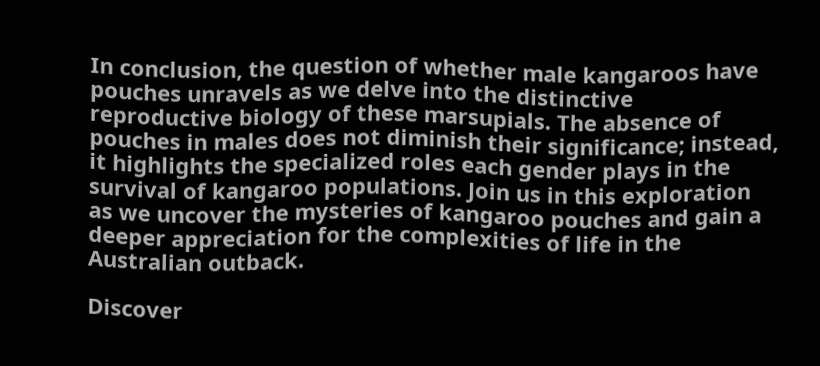In conclusion, the question of whether male kangaroos have pouches unravels as we delve into the distinctive reproductive biology of these marsupials. The absence of pouches in males does not diminish their significance; instead, it highlights the specialized roles each gender plays in the survival of kangaroo populations. Join us in this exploration as we uncover the mysteries of kangaroo pouches and gain a deeper appreciation for the complexities of life in the Australian outback.

Discover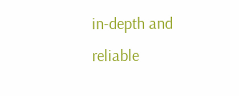in-depth and reliable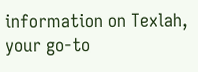information on Texlah, your go-to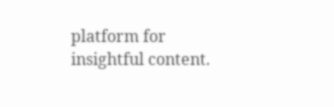platform for insightful content.